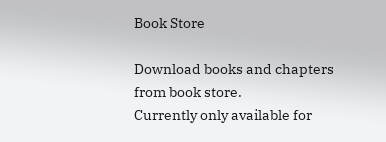Book Store

Download books and chapters from book store.
Currently only available for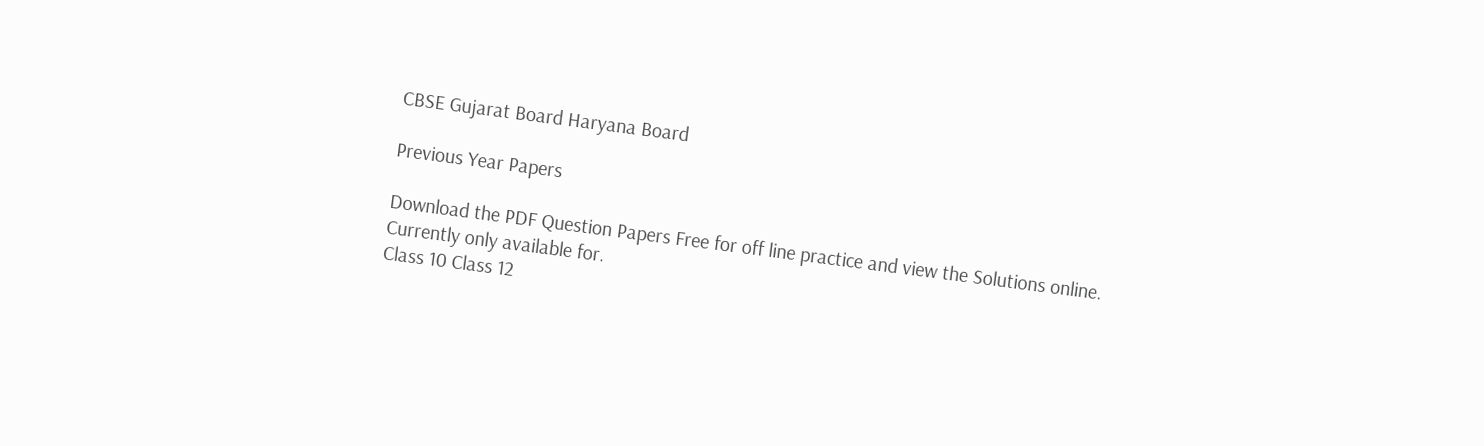CBSE Gujarat Board Haryana Board

Previous Year Papers

Download the PDF Question Papers Free for off line practice and view the Solutions online.
Currently only available for.
Class 10 Class 12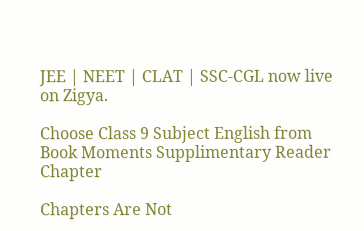JEE | NEET | CLAT | SSC-CGL now live on Zigya.

Choose Class 9 Subject English from Book Moments Supplimentary Reader Chapter

Chapters Are Not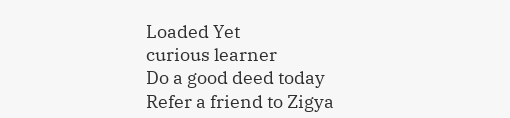Loaded Yet
curious learner
Do a good deed today
Refer a friend to Zigya